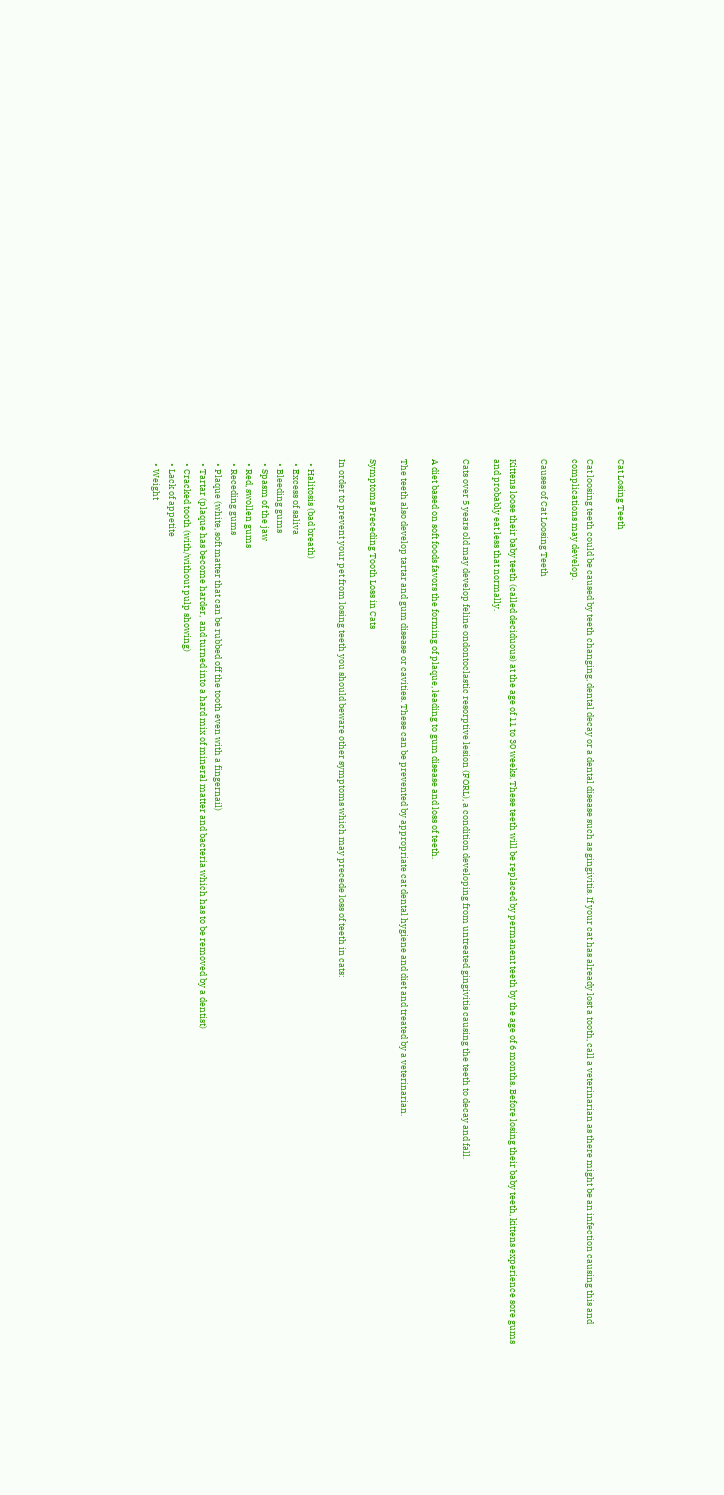Cat Losing Teeth

Cat loosing teeth could be caused by teeth changing, dental decay or a dental disease such as gingivitis. If your cat has already lost a tooth, call a veterinarian as there might be an infection causing this and complications may develop.

Causes of Cat Loosing Teeth

Kittens loose their baby teeth (called deciduous) at the age of 11 to 30 weeks. These teeth will be replaced by permanent teeth by the age of 6 months. Before losing their baby teeth, kittens experience sore gums and probably eat less that normally.

Cats over 5 years old may develop feline ondontoclastic resorptive lesion (FORL), a condition developing from untreated gingivitis causing the teeth to decay and fall.

A diet based on soft foods favors the forming of plaque, leading to gum disease and loss of teeth.

The teeth also develop tartar and gum disease or cavities. These can be prevented by appropriate cat dental hygiene and diet and treated by a veterinarian.

Symptoms Preceding Tooth Loss in Cats

In order to prevent your pet from losing teeth you should beware other symptoms which may precede loss of teeth in cats:

  • Halitosis (bad breath)
  • Excess of saliva
  • Bleeding gums
  • Spasm of the jaw
  • Red, swollen gums
  • Receding gums
  • Plaque (white, soft matter that can be rubbed off the tooth even with a fingernail)
  • Tartar (plaque has become harder,  and turned into a hard mix of mineral matter and bacteria which has to be removed by a dentist)
  • Cracked tooth (with/without pulp showing)
  • Lack of appetite
  • Weight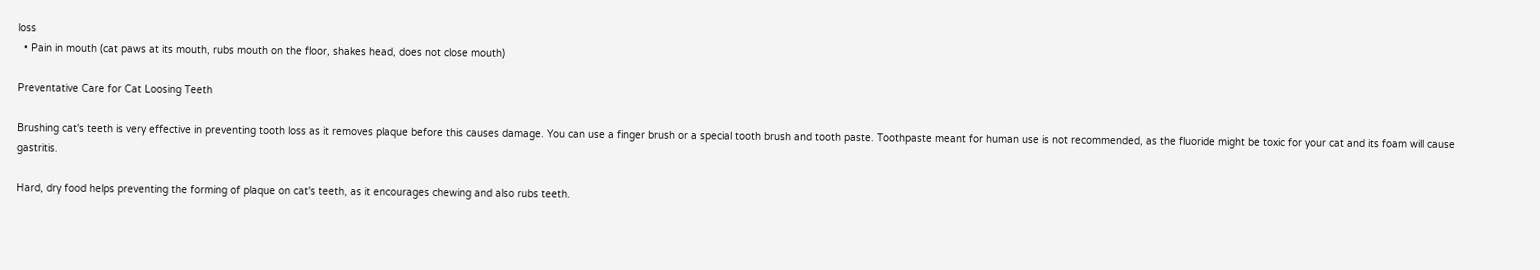loss
  • Pain in mouth (cat paws at its mouth, rubs mouth on the floor, shakes head, does not close mouth)

Preventative Care for Cat Loosing Teeth

Brushing cat's teeth is very effective in preventing tooth loss as it removes plaque before this causes damage. You can use a finger brush or a special tooth brush and tooth paste. Toothpaste meant for human use is not recommended, as the fluoride might be toxic for your cat and its foam will cause gastritis.

Hard, dry food helps preventing the forming of plaque on cat's teeth, as it encourages chewing and also rubs teeth.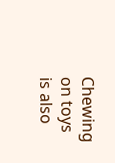Chewing on toys is also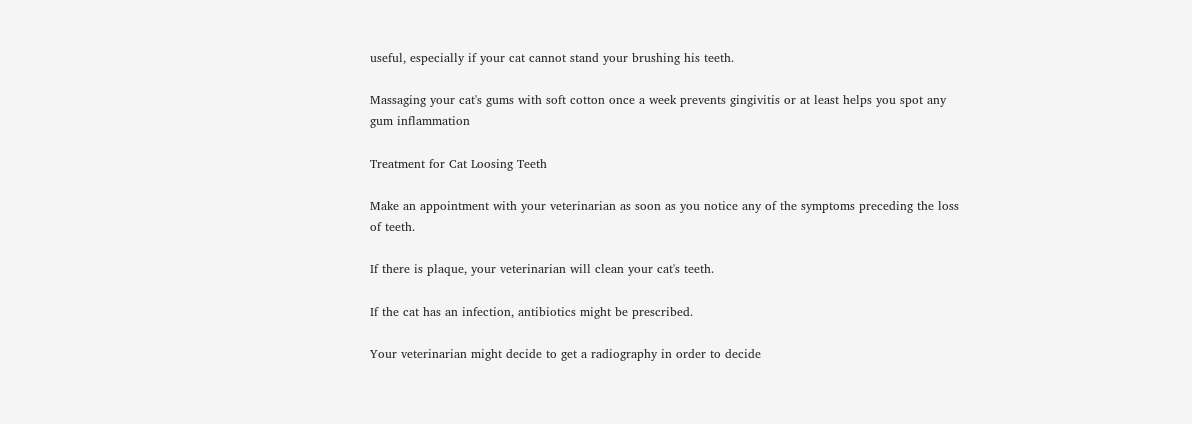useful, especially if your cat cannot stand your brushing his teeth.

Massaging your cat's gums with soft cotton once a week prevents gingivitis or at least helps you spot any gum inflammation

Treatment for Cat Loosing Teeth

Make an appointment with your veterinarian as soon as you notice any of the symptoms preceding the loss of teeth.

If there is plaque, your veterinarian will clean your cat's teeth.

If the cat has an infection, antibiotics might be prescribed.

Your veterinarian might decide to get a radiography in order to decide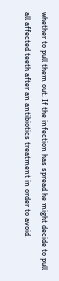whether to pull them out. If the infection has spread he might decide to pull all affected teeth after an antibiotics treatment in order to avoid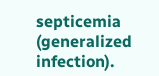septicemia (generalized infection).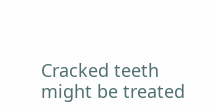Cracked teeth might be treated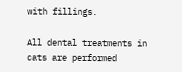with fillings.

All dental treatments in cats are performed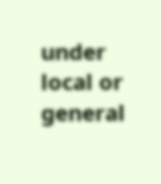under local or general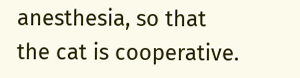anesthesia, so that the cat is cooperative.